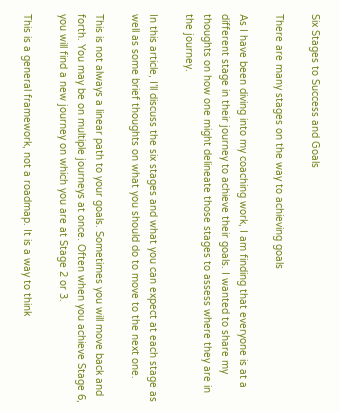Six Stages to Success and Goals

There are many stages on the way to achieving goals

As I have been diving into my coaching work, I am finding that everyone is at a different stage in their journey to achieve their goals. I wanted to share my thoughts on how one might delineate those stages to assess where they are in the journey.

In this article, I’ll discuss the six stages and what you can expect at each stage as well as some brief thoughts on what you should do to move to the next one.

This is not always a linear path to your goals. Sometimes you will move back and forth. You may be on multiple journeys at once. Often when you achieve Stage 6, you will find a new journey on which you are at Stage 2 or 3.

This is a general framework, not a roadmap. It is a way to think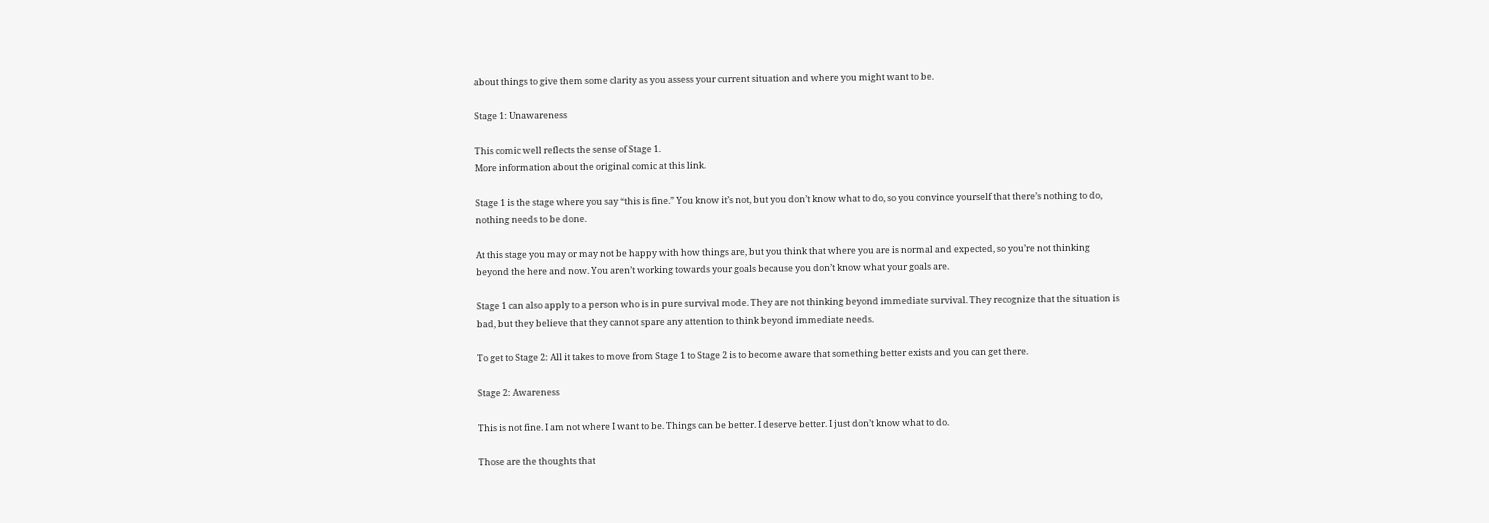about things to give them some clarity as you assess your current situation and where you might want to be.

Stage 1: Unawareness

This comic well reflects the sense of Stage 1.
More information about the original comic at this link.

Stage 1 is the stage where you say “this is fine.” You know it’s not, but you don’t know what to do, so you convince yourself that there’s nothing to do, nothing needs to be done.

At this stage you may or may not be happy with how things are, but you think that where you are is normal and expected, so you’re not thinking beyond the here and now. You aren’t working towards your goals because you don’t know what your goals are.

Stage 1 can also apply to a person who is in pure survival mode. They are not thinking beyond immediate survival. They recognize that the situation is bad, but they believe that they cannot spare any attention to think beyond immediate needs.

To get to Stage 2: All it takes to move from Stage 1 to Stage 2 is to become aware that something better exists and you can get there.

Stage 2: Awareness

This is not fine. I am not where I want to be. Things can be better. I deserve better. I just don’t know what to do.

Those are the thoughts that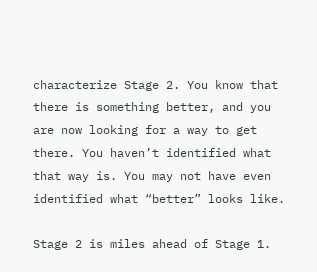characterize Stage 2. You know that there is something better, and you are now looking for a way to get there. You haven’t identified what that way is. You may not have even identified what “better” looks like.

Stage 2 is miles ahead of Stage 1.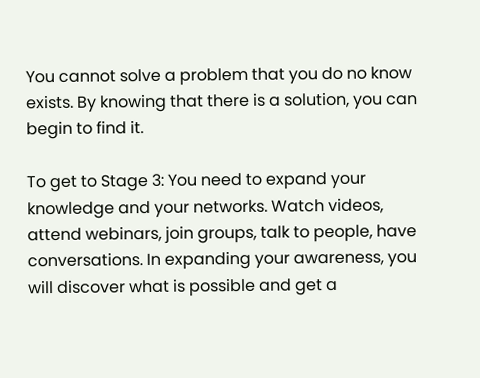You cannot solve a problem that you do no know exists. By knowing that there is a solution, you can begin to find it.

To get to Stage 3: You need to expand your knowledge and your networks. Watch videos, attend webinars, join groups, talk to people, have conversations. In expanding your awareness, you will discover what is possible and get a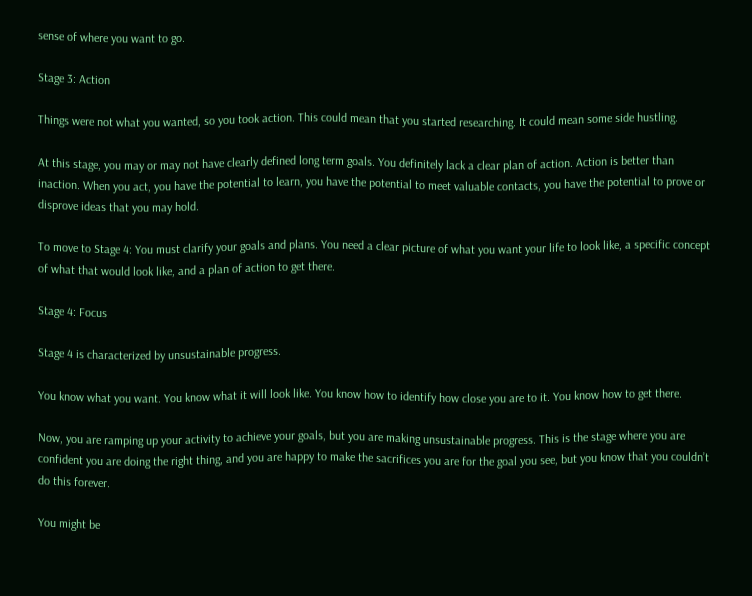sense of where you want to go.

Stage 3: Action

Things were not what you wanted, so you took action. This could mean that you started researching. It could mean some side hustling.

At this stage, you may or may not have clearly defined long term goals. You definitely lack a clear plan of action. Action is better than inaction. When you act, you have the potential to learn, you have the potential to meet valuable contacts, you have the potential to prove or disprove ideas that you may hold.

To move to Stage 4: You must clarify your goals and plans. You need a clear picture of what you want your life to look like, a specific concept of what that would look like, and a plan of action to get there.

Stage 4: Focus

Stage 4 is characterized by unsustainable progress.

You know what you want. You know what it will look like. You know how to identify how close you are to it. You know how to get there.

Now, you are ramping up your activity to achieve your goals, but you are making unsustainable progress. This is the stage where you are confident you are doing the right thing, and you are happy to make the sacrifices you are for the goal you see, but you know that you couldn’t do this forever.

You might be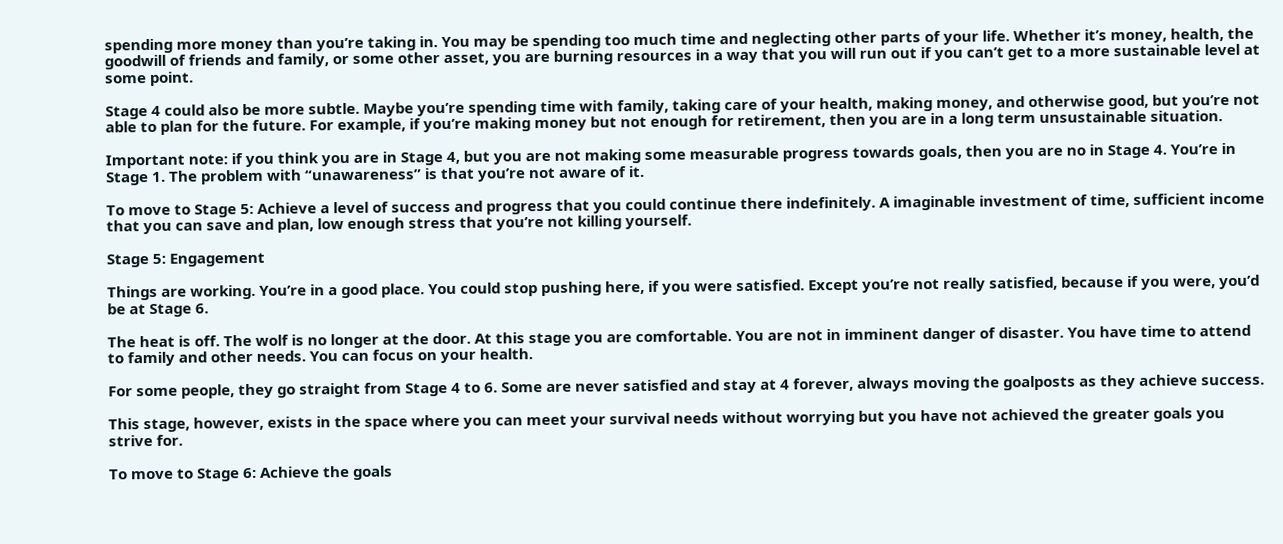spending more money than you’re taking in. You may be spending too much time and neglecting other parts of your life. Whether it’s money, health, the goodwill of friends and family, or some other asset, you are burning resources in a way that you will run out if you can’t get to a more sustainable level at some point.

Stage 4 could also be more subtle. Maybe you’re spending time with family, taking care of your health, making money, and otherwise good, but you’re not able to plan for the future. For example, if you’re making money but not enough for retirement, then you are in a long term unsustainable situation.

Important note: if you think you are in Stage 4, but you are not making some measurable progress towards goals, then you are no in Stage 4. You’re in Stage 1. The problem with “unawareness” is that you’re not aware of it.

To move to Stage 5: Achieve a level of success and progress that you could continue there indefinitely. A imaginable investment of time, sufficient income that you can save and plan, low enough stress that you’re not killing yourself.

Stage 5: Engagement

Things are working. You’re in a good place. You could stop pushing here, if you were satisfied. Except you’re not really satisfied, because if you were, you’d be at Stage 6.

The heat is off. The wolf is no longer at the door. At this stage you are comfortable. You are not in imminent danger of disaster. You have time to attend to family and other needs. You can focus on your health.

For some people, they go straight from Stage 4 to 6. Some are never satisfied and stay at 4 forever, always moving the goalposts as they achieve success.

This stage, however, exists in the space where you can meet your survival needs without worrying but you have not achieved the greater goals you strive for.

To move to Stage 6: Achieve the goals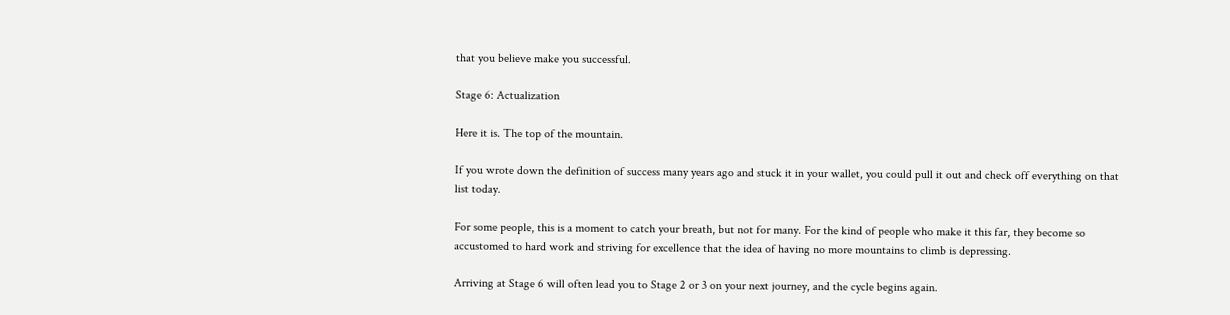that you believe make you successful.

Stage 6: Actualization

Here it is. The top of the mountain.

If you wrote down the definition of success many years ago and stuck it in your wallet, you could pull it out and check off everything on that list today.

For some people, this is a moment to catch your breath, but not for many. For the kind of people who make it this far, they become so accustomed to hard work and striving for excellence that the idea of having no more mountains to climb is depressing.

Arriving at Stage 6 will often lead you to Stage 2 or 3 on your next journey, and the cycle begins again.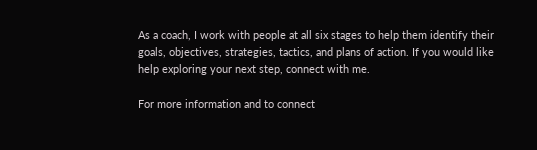As a coach, I work with people at all six stages to help them identify their goals, objectives, strategies, tactics, and plans of action. If you would like help exploring your next step, connect with me.

For more information and to connect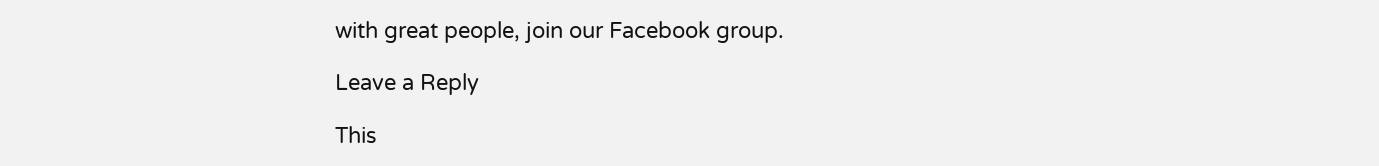with great people, join our Facebook group.

Leave a Reply

This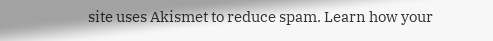site uses Akismet to reduce spam. Learn how your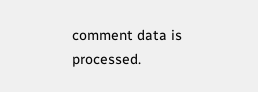comment data is processed.